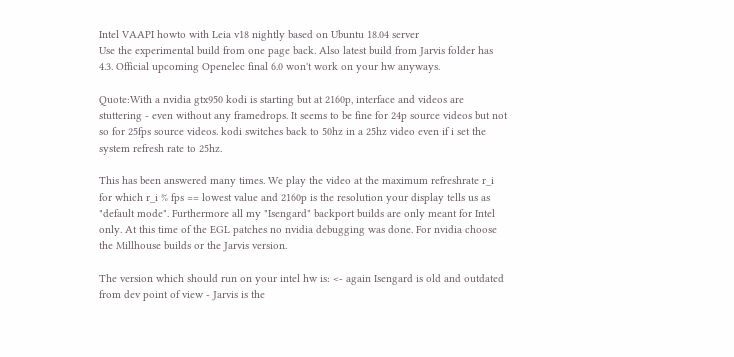Intel VAAPI howto with Leia v18 nightly based on Ubuntu 18.04 server
Use the experimental build from one page back. Also latest build from Jarvis folder has 4.3. Official upcoming Openelec final 6.0 won't work on your hw anyways.

Quote:With a nvidia gtx950 kodi is starting but at 2160p, interface and videos are stuttering - even without any framedrops. It seems to be fine for 24p source videos but not so for 25fps source videos. kodi switches back to 50hz in a 25hz video even if i set the system refresh rate to 25hz.

This has been answered many times. We play the video at the maximum refreshrate r_i for which r_i % fps == lowest value and 2160p is the resolution your display tells us as "default mode". Furthermore all my "Isengard" backport builds are only meant for Intel only. At this time of the EGL patches no nvidia debugging was done. For nvidia choose the Millhouse builds or the Jarvis version.

The version which should run on your intel hw is: <- again Isengard is old and outdated from dev point of view - Jarvis is the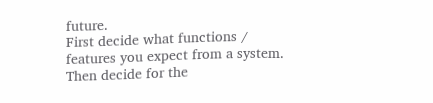future.
First decide what functions / features you expect from a system. Then decide for the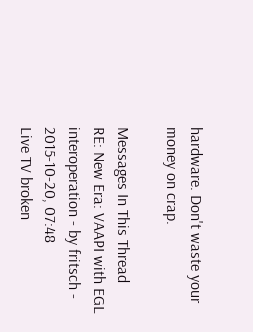hardware. Don't waste your money on crap.

Messages In This Thread
RE: New Era: VAAPI with EGL interoperation - by fritsch - 2015-10-20, 07:48
Live TV broken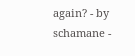again? - by schamane -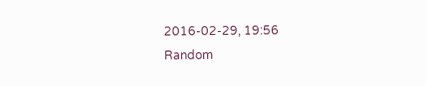2016-02-29, 19:56
Random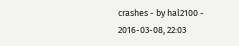crashes - by hal2100 - 2016-03-08, 22:03